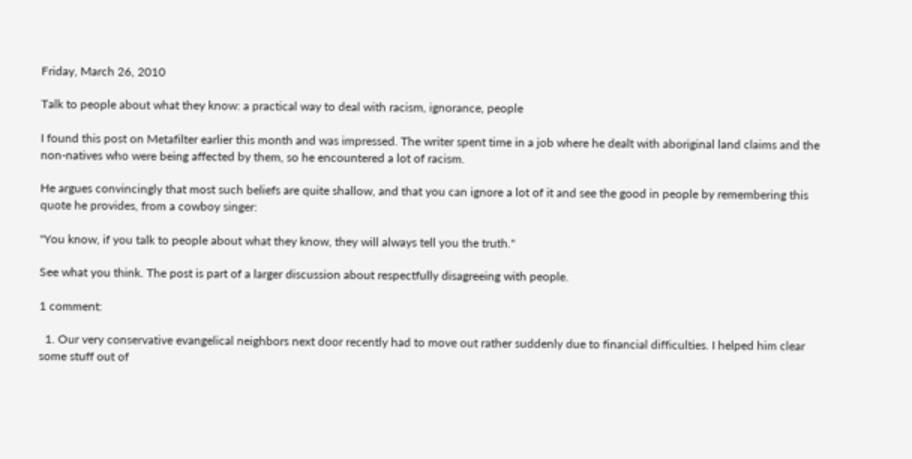Friday, March 26, 2010

Talk to people about what they know: a practical way to deal with racism, ignorance, people

I found this post on Metafilter earlier this month and was impressed. The writer spent time in a job where he dealt with aboriginal land claims and the non-natives who were being affected by them, so he encountered a lot of racism.

He argues convincingly that most such beliefs are quite shallow, and that you can ignore a lot of it and see the good in people by remembering this quote he provides, from a cowboy singer:

"You know, if you talk to people about what they know, they will always tell you the truth."

See what you think. The post is part of a larger discussion about respectfully disagreeing with people.

1 comment:

  1. Our very conservative evangelical neighbors next door recently had to move out rather suddenly due to financial difficulties. I helped him clear some stuff out of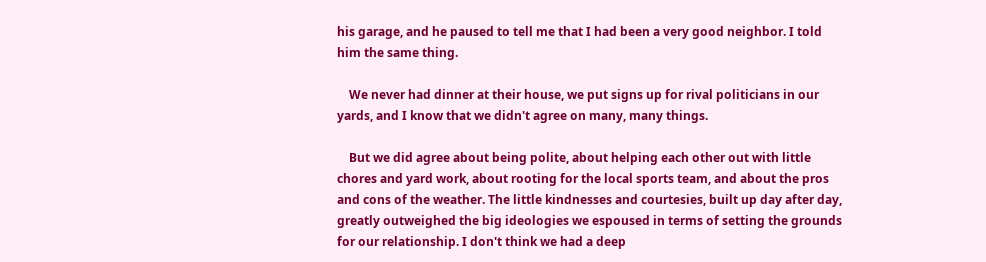his garage, and he paused to tell me that I had been a very good neighbor. I told him the same thing.

    We never had dinner at their house, we put signs up for rival politicians in our yards, and I know that we didn't agree on many, many things.

    But we did agree about being polite, about helping each other out with little chores and yard work, about rooting for the local sports team, and about the pros and cons of the weather. The little kindnesses and courtesies, built up day after day, greatly outweighed the big ideologies we espoused in terms of setting the grounds for our relationship. I don't think we had a deep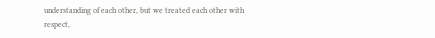understanding of each other, but we treated each other with respect,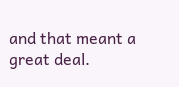and that meant a great deal.